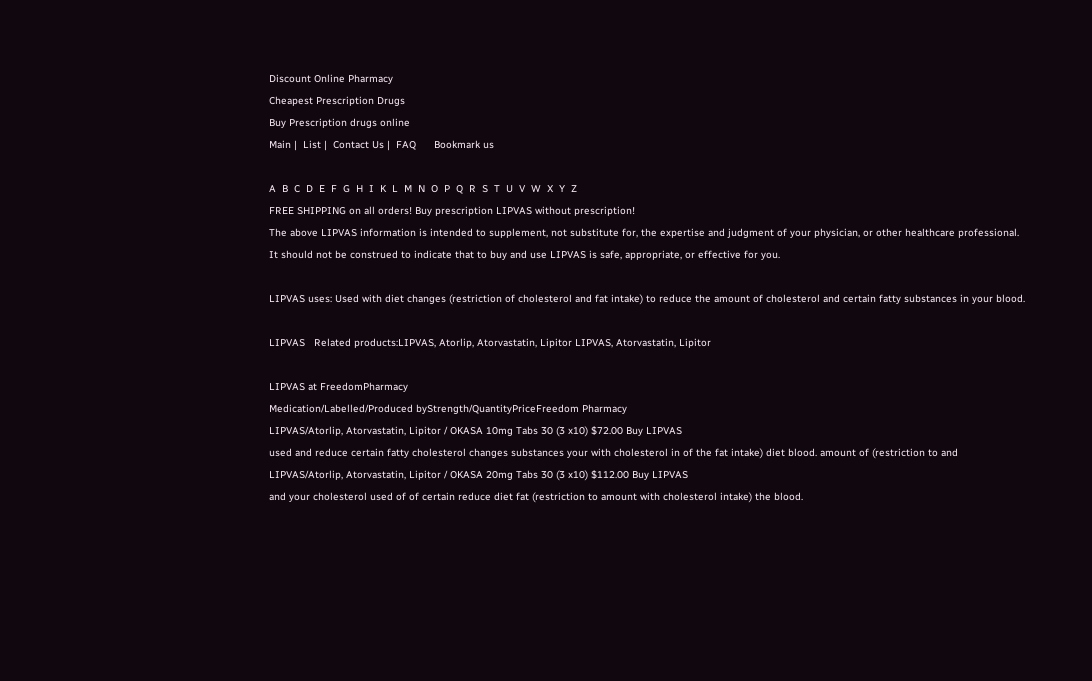Discount Online Pharmacy
Cheapest Prescription Drugs
Buy Prescription drugs online
Main |  List |  Contact Us |  FAQ      Bookmark us

A  B  C  D  E  F  G  H  I  K  L  M  N  O  P  Q  R  S  T  U  V  W  X  Y  Z
FREE SHIPPING on all orders! Buy prescription LIPVAS without prescription!
The above LIPVAS information is intended to supplement, not substitute for, the expertise and judgment of your physician, or other healthcare professional. It should not be construed to indicate that to buy and use LIPVAS is safe, appropriate, or effective for you.

LIPVAS uses: Used with diet changes (restriction of cholesterol and fat intake) to reduce the amount of cholesterol and certain fatty substances in your blood.

LIPVAS   Related products:LIPVAS, Atorlip, Atorvastatin, Lipitor LIPVAS, Atorvastatin, Lipitor

LIPVAS at FreedomPharmacy
Medication/Labelled/Produced byStrength/QuantityPriceFreedom Pharmacy
LIPVAS/Atorlip, Atorvastatin, Lipitor / OKASA 10mg Tabs 30 (3 x10) $72.00 Buy LIPVAS
used and reduce certain fatty cholesterol changes substances your with cholesterol in of the fat intake) diet blood. amount of (restriction to and
LIPVAS/Atorlip, Atorvastatin, Lipitor / OKASA 20mg Tabs 30 (3 x10) $112.00 Buy LIPVAS
and your cholesterol used of of certain reduce diet fat (restriction to amount with cholesterol intake) the blood.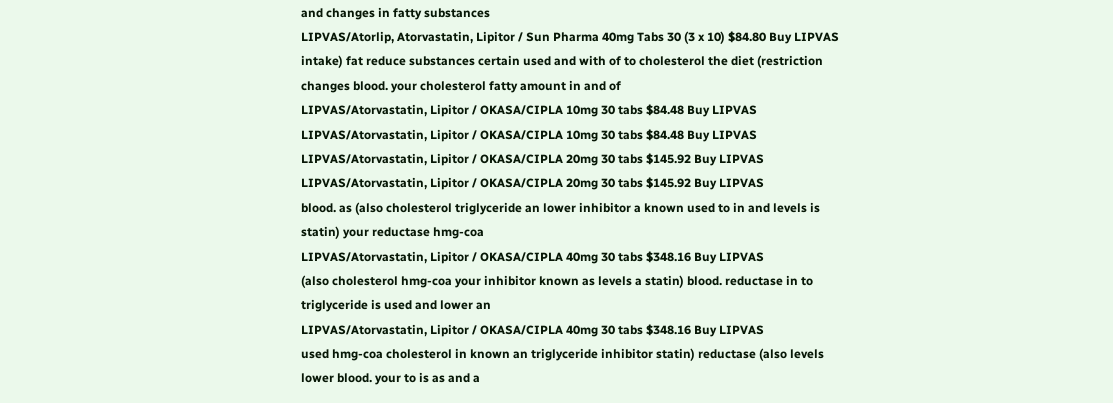and changes in fatty substances
LIPVAS/Atorlip, Atorvastatin, Lipitor / Sun Pharma 40mg Tabs 30 (3 x 10) $84.80 Buy LIPVAS
intake) fat reduce substances certain used and with of to cholesterol the diet (restriction changes blood. your cholesterol fatty amount in and of
LIPVAS/Atorvastatin, Lipitor / OKASA/CIPLA 10mg 30 tabs $84.48 Buy LIPVAS
LIPVAS/Atorvastatin, Lipitor / OKASA/CIPLA 10mg 30 tabs $84.48 Buy LIPVAS
LIPVAS/Atorvastatin, Lipitor / OKASA/CIPLA 20mg 30 tabs $145.92 Buy LIPVAS
LIPVAS/Atorvastatin, Lipitor / OKASA/CIPLA 20mg 30 tabs $145.92 Buy LIPVAS
blood. as (also cholesterol triglyceride an lower inhibitor a known used to in and levels is statin) your reductase hmg-coa
LIPVAS/Atorvastatin, Lipitor / OKASA/CIPLA 40mg 30 tabs $348.16 Buy LIPVAS
(also cholesterol hmg-coa your inhibitor known as levels a statin) blood. reductase in to triglyceride is used and lower an
LIPVAS/Atorvastatin, Lipitor / OKASA/CIPLA 40mg 30 tabs $348.16 Buy LIPVAS
used hmg-coa cholesterol in known an triglyceride inhibitor statin) reductase (also levels lower blood. your to is as and a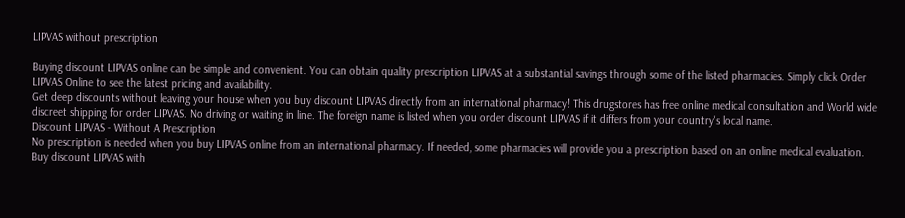LIPVAS without prescription

Buying discount LIPVAS online can be simple and convenient. You can obtain quality prescription LIPVAS at a substantial savings through some of the listed pharmacies. Simply click Order LIPVAS Online to see the latest pricing and availability.
Get deep discounts without leaving your house when you buy discount LIPVAS directly from an international pharmacy! This drugstores has free online medical consultation and World wide discreet shipping for order LIPVAS. No driving or waiting in line. The foreign name is listed when you order discount LIPVAS if it differs from your country's local name.
Discount LIPVAS - Without A Prescription
No prescription is needed when you buy LIPVAS online from an international pharmacy. If needed, some pharmacies will provide you a prescription based on an online medical evaluation.
Buy discount LIPVAS with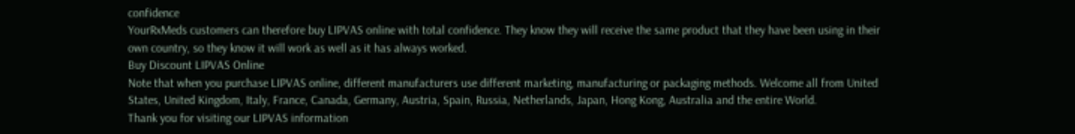confidence
YourRxMeds customers can therefore buy LIPVAS online with total confidence. They know they will receive the same product that they have been using in their own country, so they know it will work as well as it has always worked.
Buy Discount LIPVAS Online
Note that when you purchase LIPVAS online, different manufacturers use different marketing, manufacturing or packaging methods. Welcome all from United States, United Kingdom, Italy, France, Canada, Germany, Austria, Spain, Russia, Netherlands, Japan, Hong Kong, Australia and the entire World.
Thank you for visiting our LIPVAS information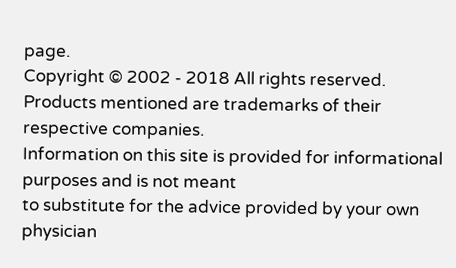page.
Copyright © 2002 - 2018 All rights reserved.
Products mentioned are trademarks of their respective companies.
Information on this site is provided for informational purposes and is not meant
to substitute for the advice provided by your own physician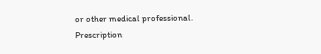or other medical professional.
Prescription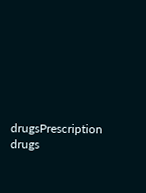drugsPrescription drugs